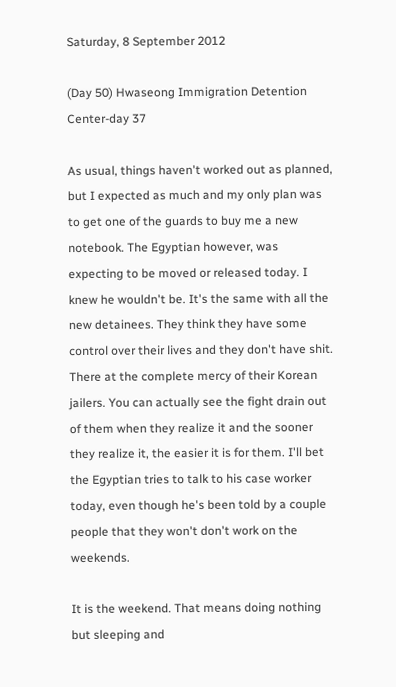Saturday, 8 September 2012

(Day 50) Hwaseong Immigration Detention Center-day 37

As usual, things haven't worked out as planned, but I expected as much and my only plan was to get one of the guards to buy me a new notebook. The Egyptian however, was expecting to be moved or released today. I knew he wouldn't be. It's the same with all the new detainees. They think they have some control over their lives and they don't have shit. There at the complete mercy of their Korean jailers. You can actually see the fight drain out of them when they realize it and the sooner they realize it, the easier it is for them. I'll bet the Egyptian tries to talk to his case worker today, even though he's been told by a couple people that they won't don't work on the weekends.

It is the weekend. That means doing nothing but sleeping and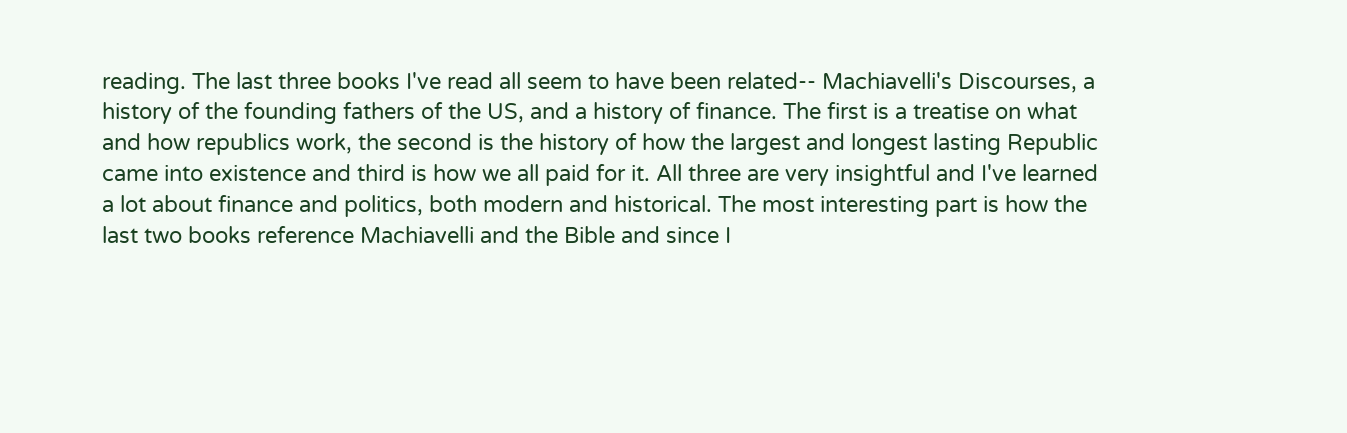reading. The last three books I've read all seem to have been related-- Machiavelli's Discourses, a history of the founding fathers of the US, and a history of finance. The first is a treatise on what and how republics work, the second is the history of how the largest and longest lasting Republic came into existence and third is how we all paid for it. All three are very insightful and I've learned a lot about finance and politics, both modern and historical. The most interesting part is how the last two books reference Machiavelli and the Bible and since I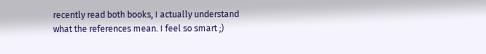recently read both books, I actually understand what the references mean. I feel so smart ;)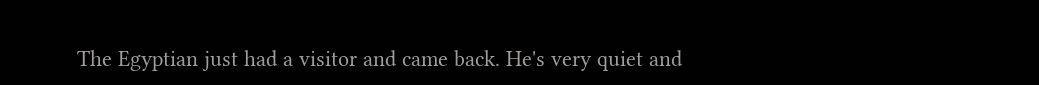The Egyptian just had a visitor and came back. He's very quiet and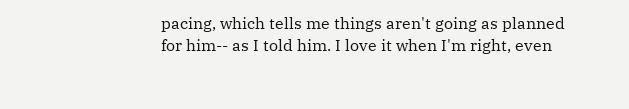pacing, which tells me things aren't going as planned for him-- as I told him. I love it when I'm right, even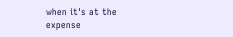when it's at the expense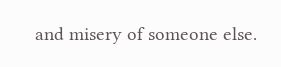and misery of someone else.